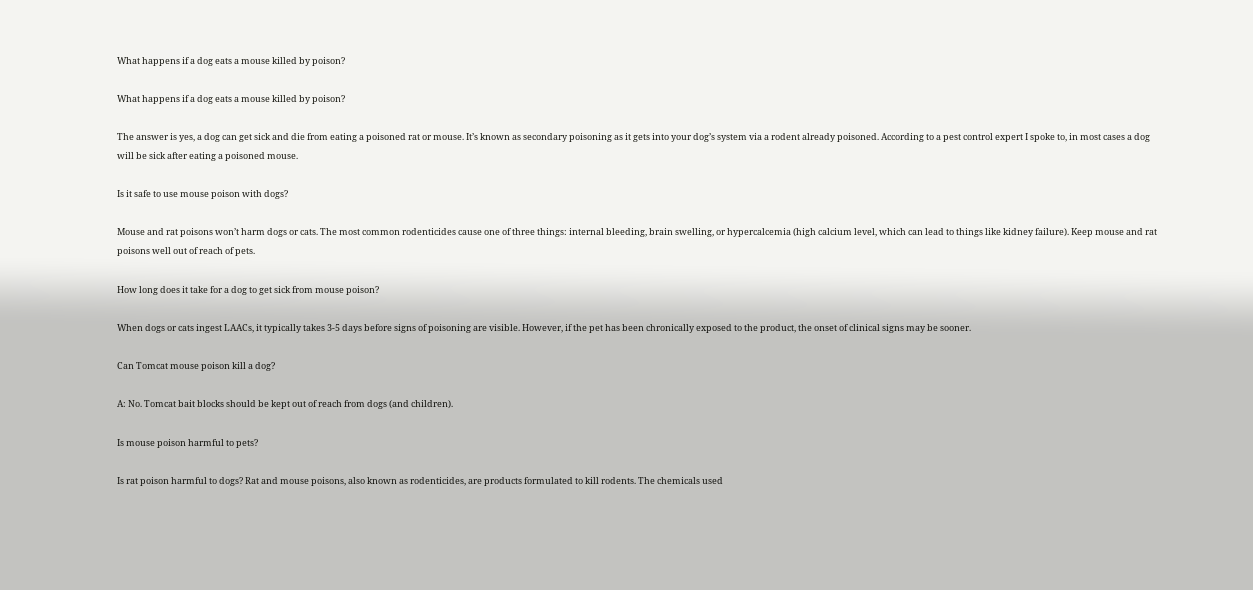What happens if a dog eats a mouse killed by poison?

What happens if a dog eats a mouse killed by poison?

The answer is yes, a dog can get sick and die from eating a poisoned rat or mouse. It’s known as secondary poisoning as it gets into your dog’s system via a rodent already poisoned. According to a pest control expert I spoke to, in most cases a dog will be sick after eating a poisoned mouse.

Is it safe to use mouse poison with dogs?

Mouse and rat poisons won’t harm dogs or cats. The most common rodenticides cause one of three things: internal bleeding, brain swelling, or hypercalcemia (high calcium level, which can lead to things like kidney failure). Keep mouse and rat poisons well out of reach of pets.

How long does it take for a dog to get sick from mouse poison?

When dogs or cats ingest LAACs, it typically takes 3-5 days before signs of poisoning are visible. However, if the pet has been chronically exposed to the product, the onset of clinical signs may be sooner.

Can Tomcat mouse poison kill a dog?

A: No. Tomcat bait blocks should be kept out of reach from dogs (and children).

Is mouse poison harmful to pets?

Is rat poison harmful to dogs? Rat and mouse poisons, also known as rodenticides, are products formulated to kill rodents. The chemicals used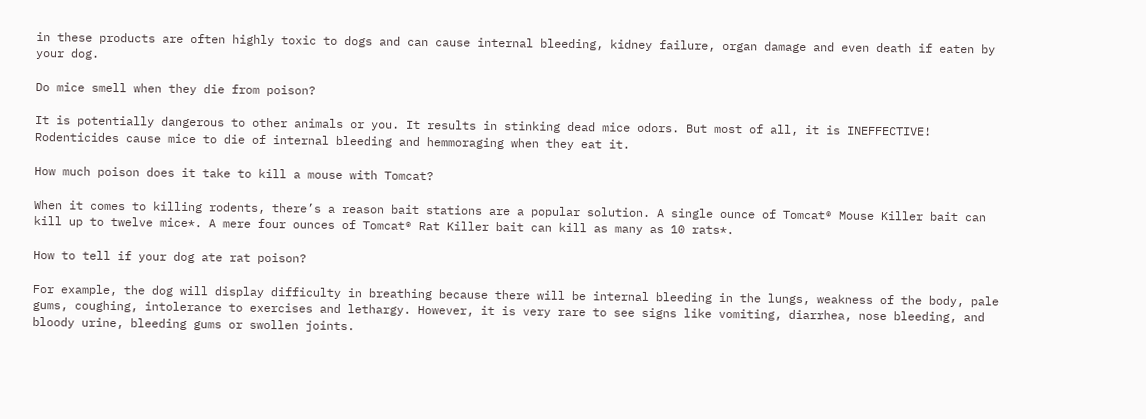in these products are often highly toxic to dogs and can cause internal bleeding, kidney failure, organ damage and even death if eaten by your dog.

Do mice smell when they die from poison?

It is potentially dangerous to other animals or you. It results in stinking dead mice odors. But most of all, it is INEFFECTIVE! Rodenticides cause mice to die of internal bleeding and hemmoraging when they eat it.

How much poison does it take to kill a mouse with Tomcat?

When it comes to killing rodents, there’s a reason bait stations are a popular solution. A single ounce of Tomcat® Mouse Killer bait can kill up to twelve mice*. A mere four ounces of Tomcat® Rat Killer bait can kill as many as 10 rats*.

How to tell if your dog ate rat poison?

For example, the dog will display difficulty in breathing because there will be internal bleeding in the lungs, weakness of the body, pale gums, coughing, intolerance to exercises and lethargy. However, it is very rare to see signs like vomiting, diarrhea, nose bleeding, and bloody urine, bleeding gums or swollen joints.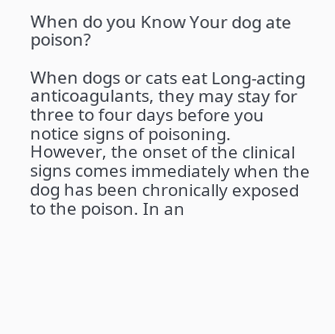When do you Know Your dog ate poison?

When dogs or cats eat Long-acting anticoagulants, they may stay for three to four days before you notice signs of poisoning. However, the onset of the clinical signs comes immediately when the dog has been chronically exposed to the poison. In an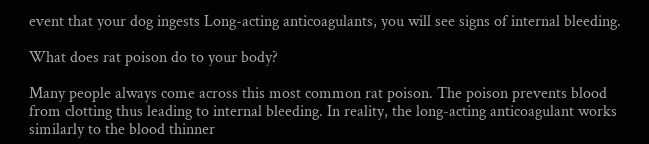event that your dog ingests Long-acting anticoagulants, you will see signs of internal bleeding.

What does rat poison do to your body?

Many people always come across this most common rat poison. The poison prevents blood from clotting thus leading to internal bleeding. In reality, the long-acting anticoagulant works similarly to the blood thinner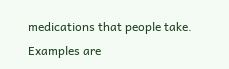medications that people take. Examples are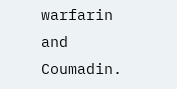warfarin and Coumadin.